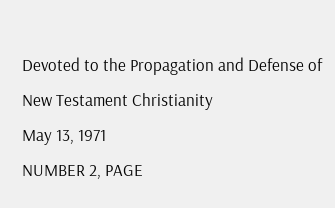Devoted to the Propagation and Defense of New Testament Christianity
May 13, 1971
NUMBER 2, PAGE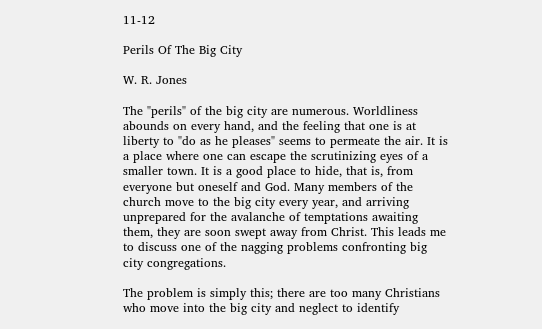11-12

Perils Of The Big City

W. R. Jones

The "perils" of the big city are numerous. Worldliness abounds on every hand, and the feeling that one is at liberty to "do as he pleases" seems to permeate the air. It is a place where one can escape the scrutinizing eyes of a smaller town. It is a good place to hide, that is, from everyone but oneself and God. Many members of the church move to the big city every year, and arriving unprepared for the avalanche of temptations awaiting them, they are soon swept away from Christ. This leads me to discuss one of the nagging problems confronting big city congregations.

The problem is simply this; there are too many Christians who move into the big city and neglect to identify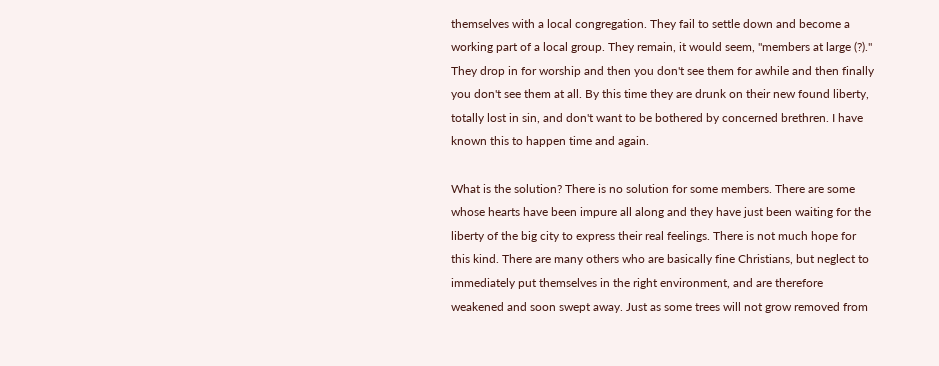themselves with a local congregation. They fail to settle down and become a working part of a local group. They remain, it would seem, "members at large (?)." They drop in for worship and then you don't see them for awhile and then finally you don't see them at all. By this time they are drunk on their new found liberty, totally lost in sin, and don't want to be bothered by concerned brethren. I have known this to happen time and again.

What is the solution? There is no solution for some members. There are some whose hearts have been impure all along and they have just been waiting for the liberty of the big city to express their real feelings. There is not much hope for this kind. There are many others who are basically fine Christians, but neglect to immediately put themselves in the right environment, and are therefore weakened and soon swept away. Just as some trees will not grow removed from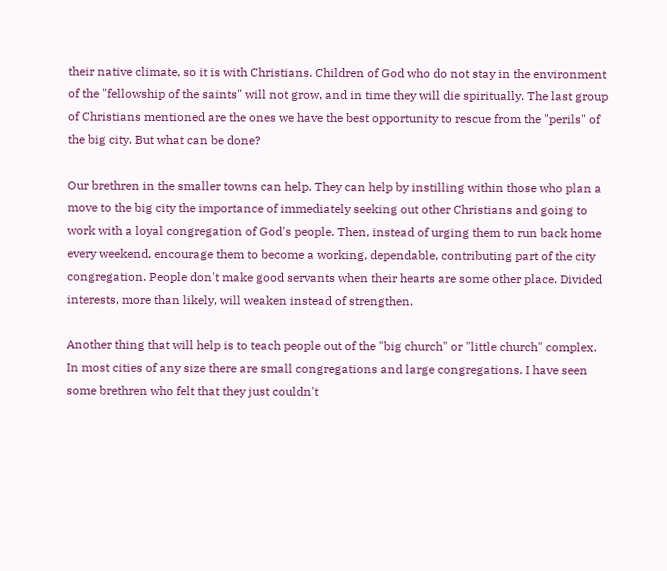their native climate, so it is with Christians. Children of God who do not stay in the environment of the "fellowship of the saints" will not grow, and in time they will die spiritually. The last group of Christians mentioned are the ones we have the best opportunity to rescue from the "perils" of the big city. But what can be done?

Our brethren in the smaller towns can help. They can help by instilling within those who plan a move to the big city the importance of immediately seeking out other Christians and going to work with a loyal congregation of God's people. Then, instead of urging them to run back home every weekend, encourage them to become a working, dependable, contributing part of the city congregation. People don't make good servants when their hearts are some other place. Divided interests, more than likely, will weaken instead of strengthen.

Another thing that will help is to teach people out of the "big church" or "little church" complex. In most cities of any size there are small congregations and large congregations. I have seen some brethren who felt that they just couldn't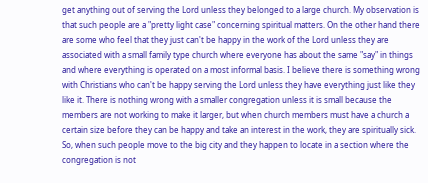get anything out of serving the Lord unless they belonged to a large church. My observation is that such people are a "pretty light case" concerning spiritual matters. On the other hand there are some who feel that they just can't be happy in the work of the Lord unless they are associated with a small family type church where everyone has about the same "say" in things and where everything is operated on a most informal basis. I believe there is something wrong with Christians who can't be happy serving the Lord unless they have everything just like they like it. There is nothing wrong with a smaller congregation unless it is small because the members are not working to make it larger, but when church members must have a church a certain size before they can be happy and take an interest in the work, they are spiritually sick. So, when such people move to the big city and they happen to locate in a section where the congregation is not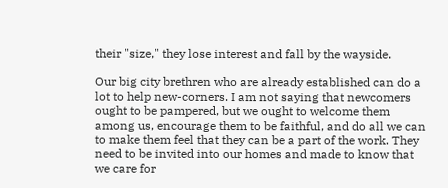their "size," they lose interest and fall by the wayside.

Our big city brethren who are already established can do a lot to help new-corners. I am not saying that newcomers ought to be pampered, but we ought to welcome them among us, encourage them to be faithful, and do all we can to make them feel that they can be a part of the work. They need to be invited into our homes and made to know that we care for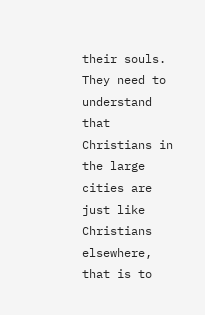their souls. They need to understand that Christians in the large cities are just like Christians elsewhere, that is to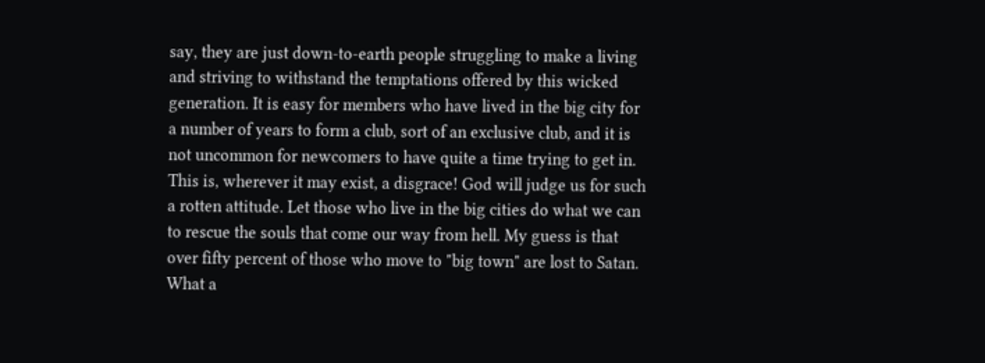say, they are just down-to-earth people struggling to make a living and striving to withstand the temptations offered by this wicked generation. It is easy for members who have lived in the big city for a number of years to form a club, sort of an exclusive club, and it is not uncommon for newcomers to have quite a time trying to get in. This is, wherever it may exist, a disgrace! God will judge us for such a rotten attitude. Let those who live in the big cities do what we can to rescue the souls that come our way from hell. My guess is that over fifty percent of those who move to "big town" are lost to Satan. What a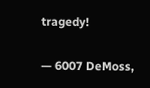tragedy!

— 6007 DeMoss,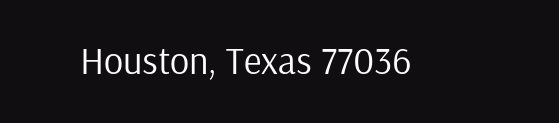Houston, Texas 77036